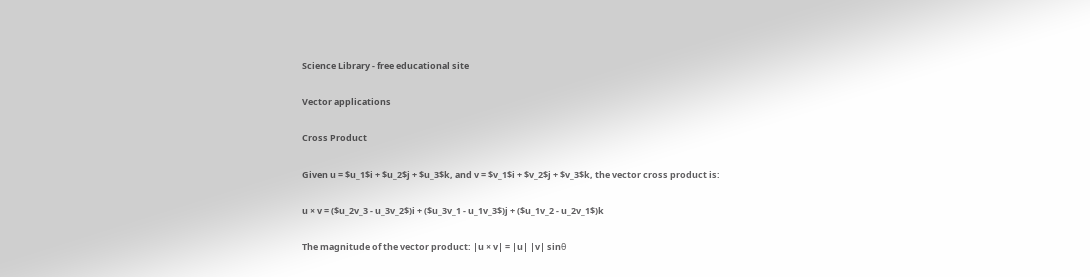Science Library - free educational site

Vector applications

Cross Product

Given u = $u_1$i + $u_2$j + $u_3$k, and v = $v_1$i + $v_2$j + $v_3$k, the vector cross product is:

u × v = ($u_2v_3 - u_3v_2$)i + ($u_3v_1 - u_1v_3$)j + ($u_1v_2 - u_2v_1$)k

The magnitude of the vector product: |u × v| = |u| |v| sinθ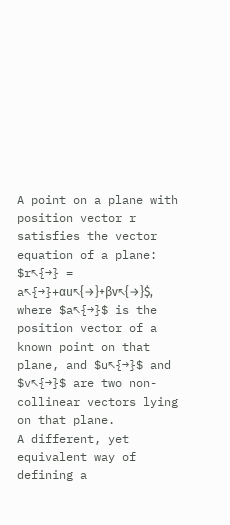A point on a plane with position vector r satisfies the vector equation of a plane: $r↖{→} = a↖{→}+αu↖{→}+βv↖{→}$, where $a↖{→}$ is the position vector of a known point on that plane, and $u↖{→}$ and $v↖{→}$ are two non-collinear vectors lying on that plane.
A different, yet equivalent way of defining a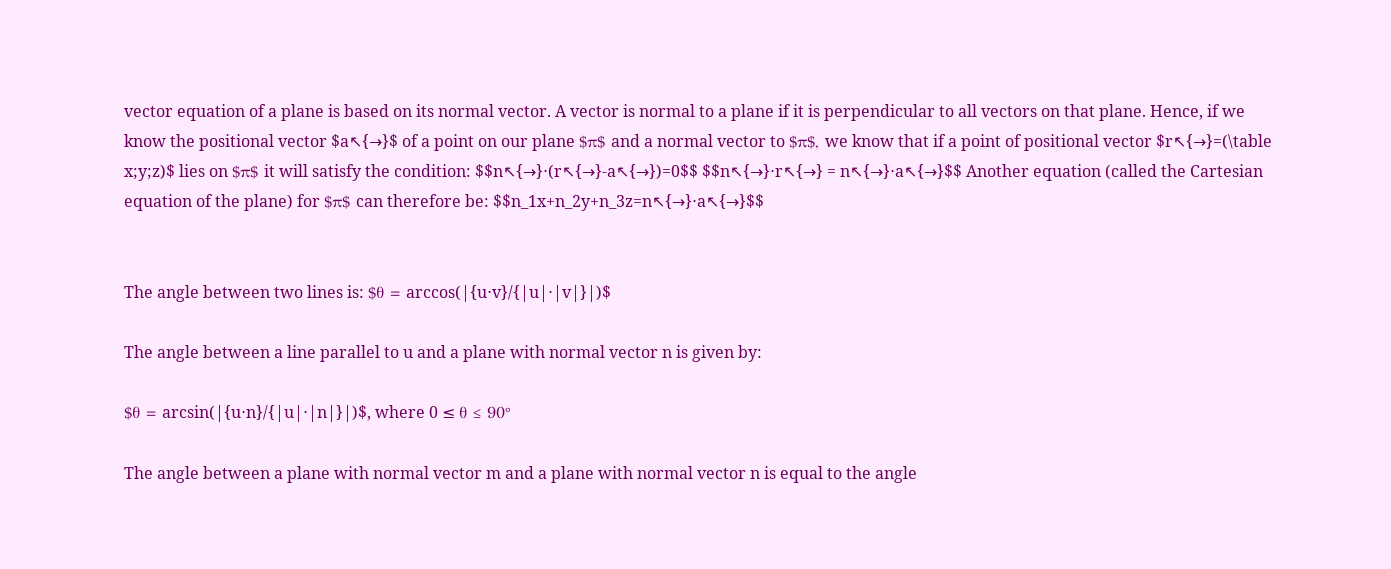vector equation of a plane is based on its normal vector. A vector is normal to a plane if it is perpendicular to all vectors on that plane. Hence, if we know the positional vector $a↖{→}$ of a point on our plane $π$ and a normal vector to $π$, we know that if a point of positional vector $r↖{→}=(\table x;y;z)$ lies on $π$ it will satisfy the condition: $$n↖{→}⋅(r↖{→}-a↖{→})=0$$ $$n↖{→}⋅r↖{→} = n↖{→}⋅a↖{→}$$ Another equation (called the Cartesian equation of the plane) for $π$ can therefore be: $$n_1x+n_2y+n_3z=n↖{→}⋅a↖{→}$$


The angle between two lines is: $θ = arccos(|{u⋅v}/{|u|⋅|v|}|)$

The angle between a line parallel to u and a plane with normal vector n is given by:

$θ = arcsin(|{u⋅n}/{|u|⋅|n|}|)$, where 0 ≤ θ ≤ 90°

The angle between a plane with normal vector m and a plane with normal vector n is equal to the angle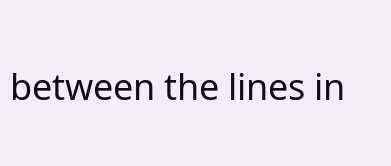between the lines in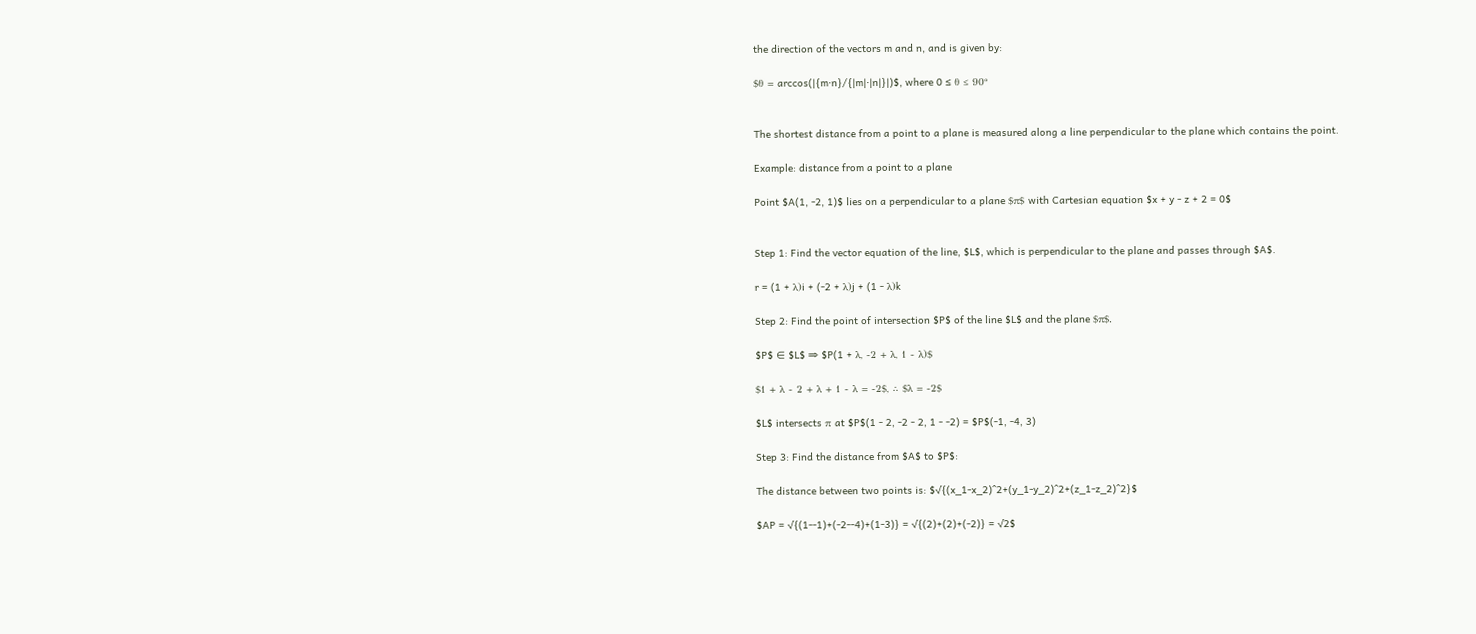the direction of the vectors m and n, and is given by:

$θ = arccos(|{m⋅n}/{|m|⋅|n|}|)$, where 0 ≤ θ ≤ 90°


The shortest distance from a point to a plane is measured along a line perpendicular to the plane which contains the point.

Example: distance from a point to a plane

Point $A(1, -2, 1)$ lies on a perpendicular to a plane $π$ with Cartesian equation $x + y - z + 2 = 0$


Step 1: Find the vector equation of the line, $L$, which is perpendicular to the plane and passes through $A$.

r = (1 + λ)i + (-2 + λ)j + (1 - λ)k

Step 2: Find the point of intersection $P$ of the line $L$ and the plane $π$.

$P$ ∈ $L$ ⇒ $P(1 + λ, -2 + λ, 1 - λ)$

$1 + λ - 2 + λ + 1 - λ = -2$, ∴ $λ = -2$

$L$ intersects π at $P$(1 - 2, -2 - 2, 1 - -2) = $P$(-1, -4, 3)

Step 3: Find the distance from $A$ to $P$:

The distance between two points is: $√{(x_1-x_2)^2+(y_1-y_2)^2+(z_1-z_2)^2}$

$AP = √{(1--1)+(-2--4)+(1-3)} = √{(2)+(2)+(-2)} = √2$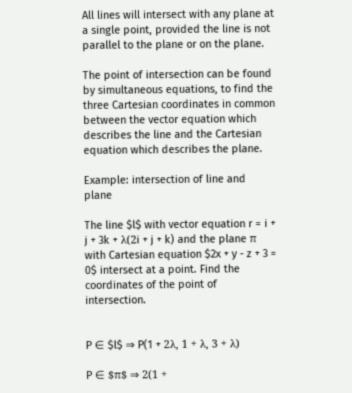All lines will intersect with any plane at a single point, provided the line is not parallel to the plane or on the plane.

The point of intersection can be found by simultaneous equations, to find the three Cartesian coordinates in common between the vector equation which describes the line and the Cartesian equation which describes the plane.

Example: intersection of line and plane

The line $l$ with vector equation r = i + j + 3k + λ(2i + j + k) and the plane π with Cartesian equation $2x + y - z + 3 = 0$ intersect at a point. Find the coordinates of the point of intersection.


P ∈ $l$ ⇒ P(1 + 2λ, 1 + λ, 3 + λ)

P ∈ $π$ ⇒ 2(1 +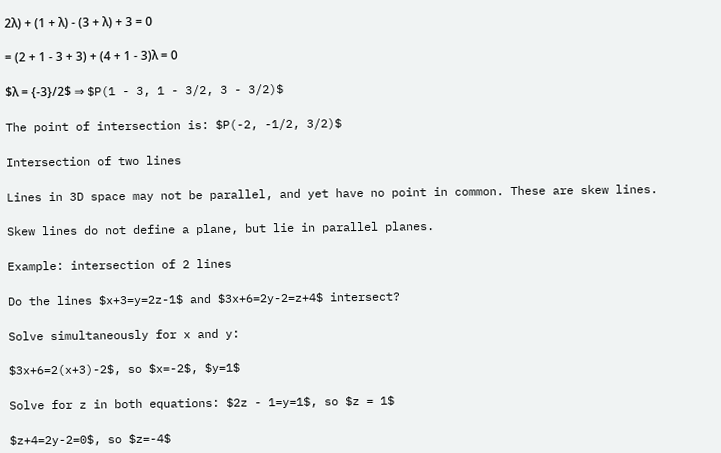2λ) + (1 + λ) - (3 + λ) + 3 = 0

= (2 + 1 - 3 + 3) + (4 + 1 - 3)λ = 0

$λ = {-3}/2$ ⇒ $P(1 - 3, 1 - 3/2, 3 - 3/2)$

The point of intersection is: $P(-2, -1/2, 3/2)$

Intersection of two lines

Lines in 3D space may not be parallel, and yet have no point in common. These are skew lines.

Skew lines do not define a plane, but lie in parallel planes.

Example: intersection of 2 lines

Do the lines $x+3=y=2z-1$ and $3x+6=2y-2=z+4$ intersect?

Solve simultaneously for x and y:

$3x+6=2(x+3)-2$, so $x=-2$, $y=1$

Solve for z in both equations: $2z - 1=y=1$, so $z = 1$

$z+4=2y-2=0$, so $z=-4$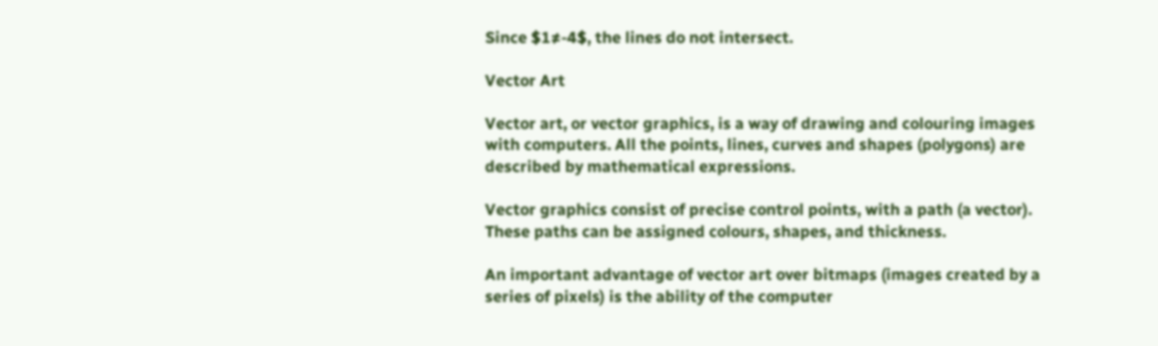Since $1≠-4$, the lines do not intersect.

Vector Art

Vector art, or vector graphics, is a way of drawing and colouring images with computers. All the points, lines, curves and shapes (polygons) are described by mathematical expressions.

Vector graphics consist of precise control points, with a path (a vector). These paths can be assigned colours, shapes, and thickness.

An important advantage of vector art over bitmaps (images created by a series of pixels) is the ability of the computer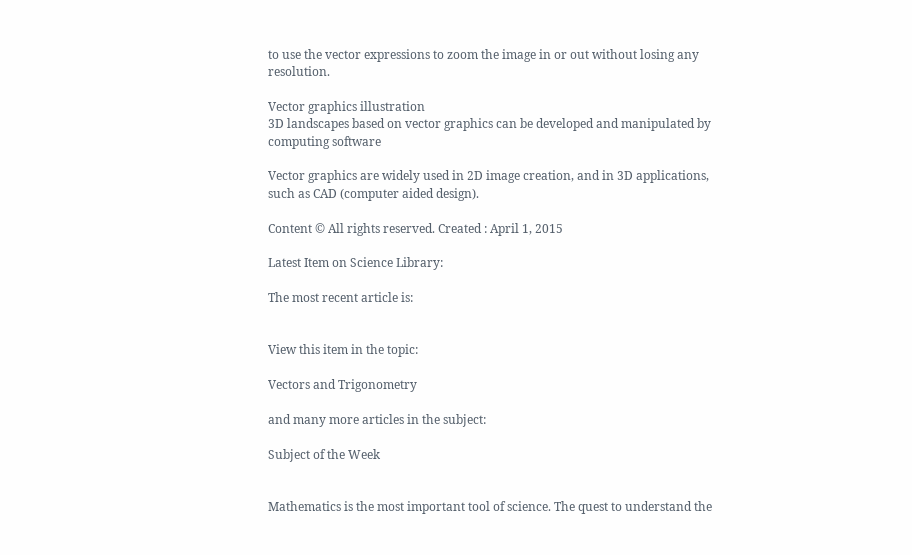to use the vector expressions to zoom the image in or out without losing any resolution.

Vector graphics illustration
3D landscapes based on vector graphics can be developed and manipulated by computing software

Vector graphics are widely used in 2D image creation, and in 3D applications, such as CAD (computer aided design).

Content © All rights reserved. Created : April 1, 2015

Latest Item on Science Library:

The most recent article is:


View this item in the topic:

Vectors and Trigonometry

and many more articles in the subject:

Subject of the Week


Mathematics is the most important tool of science. The quest to understand the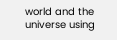world and the universe using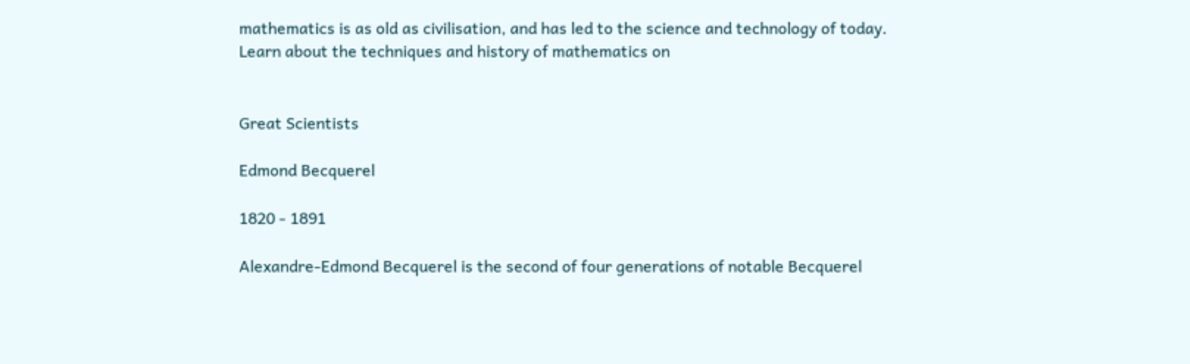mathematics is as old as civilisation, and has led to the science and technology of today. Learn about the techniques and history of mathematics on


Great Scientists

Edmond Becquerel

1820 - 1891

Alexandre-Edmond Becquerel is the second of four generations of notable Becquerel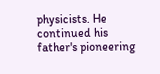physicists. He continued his father's pioneering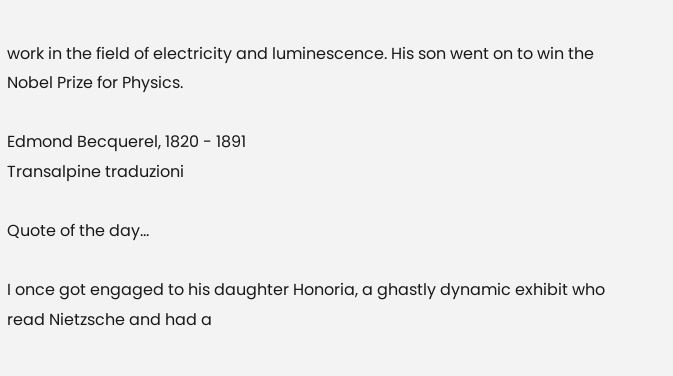work in the field of electricity and luminescence. His son went on to win the Nobel Prize for Physics.

Edmond Becquerel, 1820 - 1891
Transalpine traduzioni

Quote of the day...

I once got engaged to his daughter Honoria, a ghastly dynamic exhibit who read Nietzsche and had a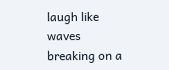laugh like waves breaking on a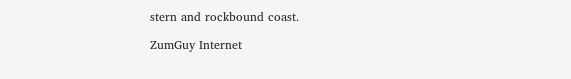stern and rockbound coast.

ZumGuy Internet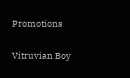Promotions

Vitruvian Boy